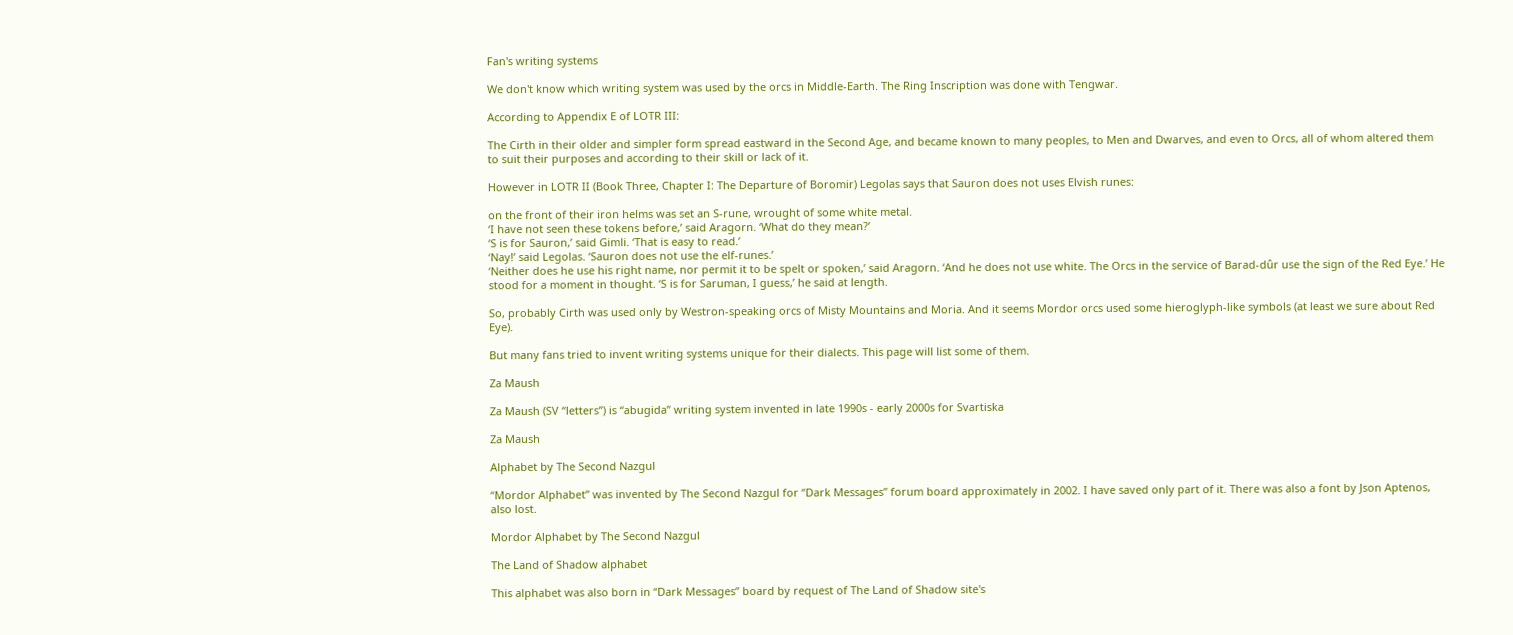Fan's writing systems

We don't know which writing system was used by the orcs in Middle-Earth. The Ring Inscription was done with Tengwar.

According to Appendix E of LOTR III:

The Cirth in their older and simpler form spread eastward in the Second Age, and became known to many peoples, to Men and Dwarves, and even to Orcs, all of whom altered them to suit their purposes and according to their skill or lack of it.

However in LOTR II (Book Three, Chapter I: The Departure of Boromir) Legolas says that Sauron does not uses Elvish runes:

on the front of their iron helms was set an S-rune, wrought of some white metal.
‘I have not seen these tokens before,’ said Aragorn. ‘What do they mean?’
‘S is for Sauron,’ said Gimli. ‘That is easy to read.’
‘Nay!’ said Legolas. ‘Sauron does not use the elf-runes.’
‘Neither does he use his right name, nor permit it to be spelt or spoken,’ said Aragorn. ‘And he does not use white. The Orcs in the service of Barad-dûr use the sign of the Red Eye.’ He stood for a moment in thought. ‘S is for Saruman, I guess,’ he said at length.

So, probably Cirth was used only by Westron-speaking orcs of Misty Mountains and Moria. And it seems Mordor orcs used some hieroglyph-like symbols (at least we sure about Red Eye).

But many fans tried to invent writing systems unique for their dialects. This page will list some of them.

Za Maush

Za Maush (SV “letters”) is “abugida” writing system invented in late 1990s - early 2000s for Svartiska

Za Maush

Alphabet by The Second Nazgul

“Mordor Alphabet” was invented by The Second Nazgul for “Dark Messages” forum board approximately in 2002. I have saved only part of it. There was also a font by Json Aptenos, also lost.

Mordor Alphabet by The Second Nazgul

The Land of Shadow alphabet

This alphabet was also born in “Dark Messages” board by request of The Land of Shadow site's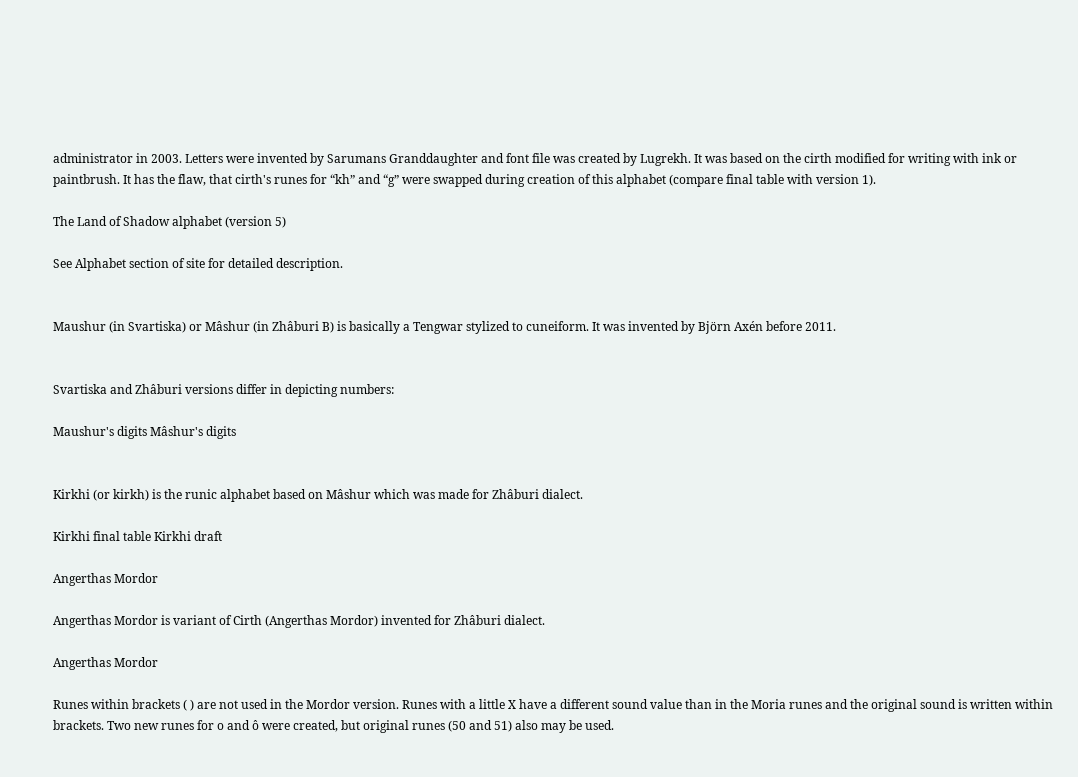administrator in 2003. Letters were invented by Sarumans Granddaughter and font file was created by Lugrekh. It was based on the cirth modified for writing with ink or paintbrush. It has the flaw, that cirth's runes for “kh” and “g” were swapped during creation of this alphabet (compare final table with version 1).

The Land of Shadow alphabet (version 5)

See Alphabet section of site for detailed description.


Maushur (in Svartiska) or Mâshur (in Zhâburi B) is basically a Tengwar stylized to cuneiform. It was invented by Björn Axén before 2011.


Svartiska and Zhâburi versions differ in depicting numbers:

Maushur's digits Mâshur's digits


Kirkhi (or kirkh) is the runic alphabet based on Mâshur which was made for Zhâburi dialect.

Kirkhi final table Kirkhi draft

Angerthas Mordor

Angerthas Mordor is variant of Cirth (Angerthas Mordor) invented for Zhâburi dialect.

Angerthas Mordor

Runes within brackets ( ) are not used in the Mordor version. Runes with a little X have a different sound value than in the Moria runes and the original sound is written within brackets. Two new runes for o and ô were created, but original runes (50 and 51) also may be used.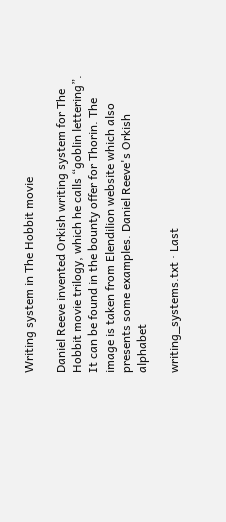Writing system in The Hobbit movie

Daniel Reeve invented Orkish writing system for The Hobbit movie trilogy, which he calls “goblin lettering”. It can be found in the bounty offer for Thorin. The image is taken from Elendilion website which also presents some examples. Daniel Reeve's Orkish alphabet

writing_systems.txt · Last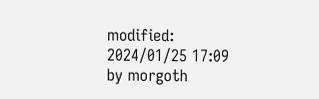modified: 2024/01/25 17:09 by morgoth